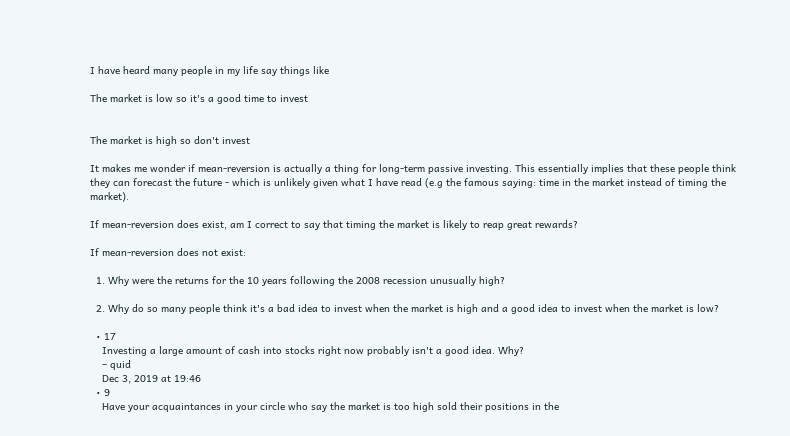I have heard many people in my life say things like

The market is low so it's a good time to invest


The market is high so don't invest

It makes me wonder if mean-reversion is actually a thing for long-term passive investing. This essentially implies that these people think they can forecast the future - which is unlikely given what I have read (e.g the famous saying: time in the market instead of timing the market).

If mean-reversion does exist, am I correct to say that timing the market is likely to reap great rewards?

If mean-reversion does not exist:

  1. Why were the returns for the 10 years following the 2008 recession unusually high?

  2. Why do so many people think it's a bad idea to invest when the market is high and a good idea to invest when the market is low?

  • 17
    Investing a large amount of cash into stocks right now probably isn't a good idea. Why?
    – quid
    Dec 3, 2019 at 19:46
  • 9
    Have your acquaintances in your circle who say the market is too high sold their positions in the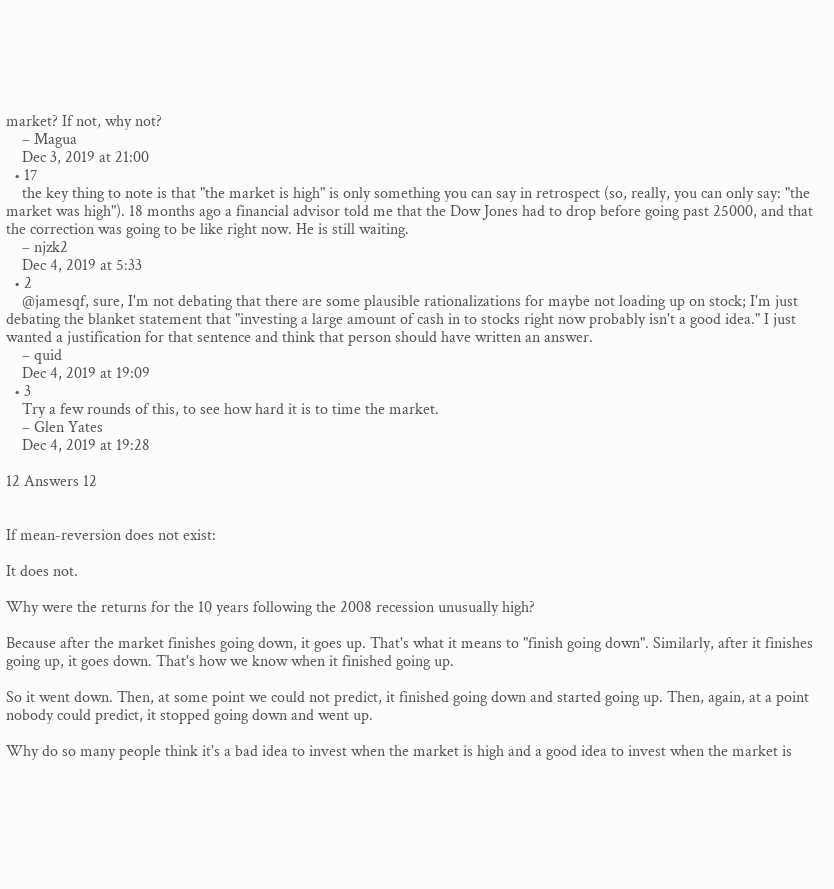market? If not, why not?
    – Magua
    Dec 3, 2019 at 21:00
  • 17
    the key thing to note is that "the market is high" is only something you can say in retrospect (so, really, you can only say: "the market was high"). 18 months ago a financial advisor told me that the Dow Jones had to drop before going past 25000, and that the correction was going to be like right now. He is still waiting.
    – njzk2
    Dec 4, 2019 at 5:33
  • 2
    @jamesqf, sure, I'm not debating that there are some plausible rationalizations for maybe not loading up on stock; I'm just debating the blanket statement that "investing a large amount of cash in to stocks right now probably isn't a good idea." I just wanted a justification for that sentence and think that person should have written an answer.
    – quid
    Dec 4, 2019 at 19:09
  • 3
    Try a few rounds of this, to see how hard it is to time the market.
    – Glen Yates
    Dec 4, 2019 at 19:28

12 Answers 12


If mean-reversion does not exist:

It does not.

Why were the returns for the 10 years following the 2008 recession unusually high?

Because after the market finishes going down, it goes up. That's what it means to "finish going down". Similarly, after it finishes going up, it goes down. That's how we know when it finished going up.

So it went down. Then, at some point we could not predict, it finished going down and started going up. Then, again, at a point nobody could predict, it stopped going down and went up.

Why do so many people think it's a bad idea to invest when the market is high and a good idea to invest when the market is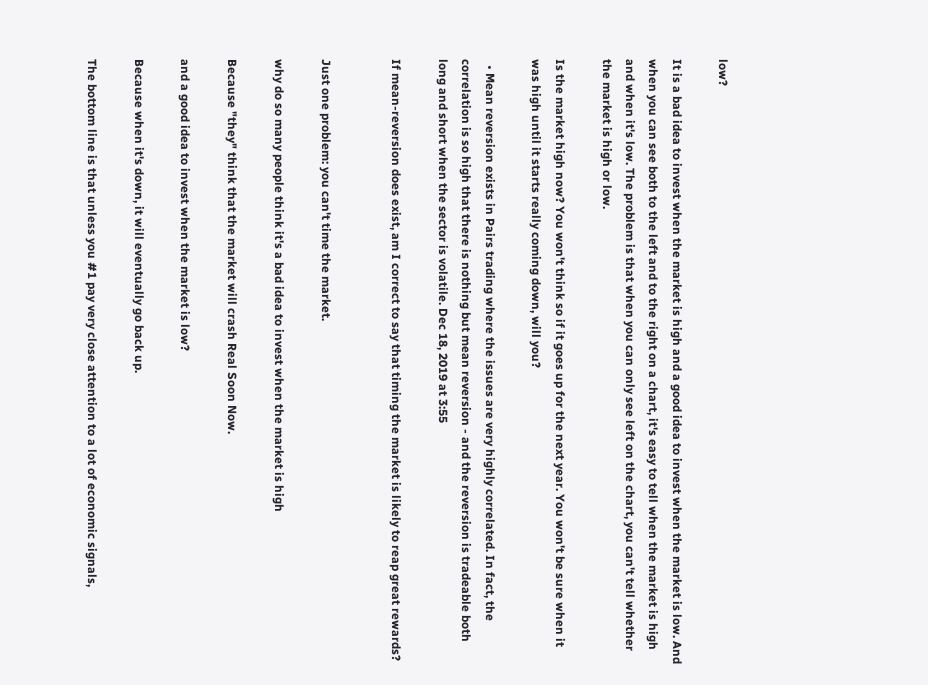low?

It is a bad idea to invest when the market is high and a good idea to invest when the market is low. And when you can see both to the left and to the right on a chart, it's easy to tell when the market is high and when it's low. The problem is that when you can only see left on the chart, you can't tell whether the market is high or low.

Is the market high now? You won't think so if it goes up for the next year. You won't be sure when it was high until it starts really coming down, will you?

  • Mean reversion exists in Pairs trading where the issues are very highly correlated. In fact, the correlation is so high that there is nothing but mean reversion - and the reversion is tradeable both long and short when the sector is volatile. Dec 18, 2019 at 3:55

If mean-reversion does exist, am I correct to say that timing the market is likely to reap great rewards?


Just one problem: you can't time the market.

why do so many people think it's a bad idea to invest when the market is high

Because "they" think that the market will crash Real Soon Now.

and a good idea to invest when the market is low?

Because when it's down, it will eventually go back up.

The bottom line is that unless you #1 pay very close attention to a lot of economic signals,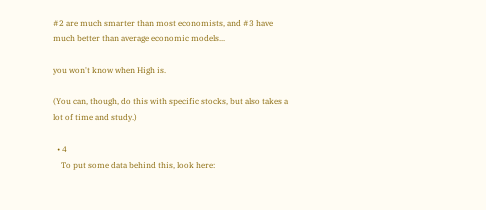#2 are much smarter than most economists, and #3 have much better than average economic models...

you won't know when High is.

(You can, though, do this with specific stocks, but also takes a lot of time and study.)

  • 4
    To put some data behind this, look here: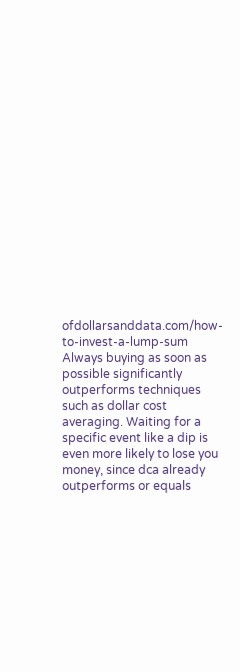ofdollarsanddata.com/how-to-invest-a-lump-sum Always buying as soon as possible significantly outperforms techniques such as dollar cost averaging. Waiting for a specific event like a dip is even more likely to lose you money, since dca already outperforms or equals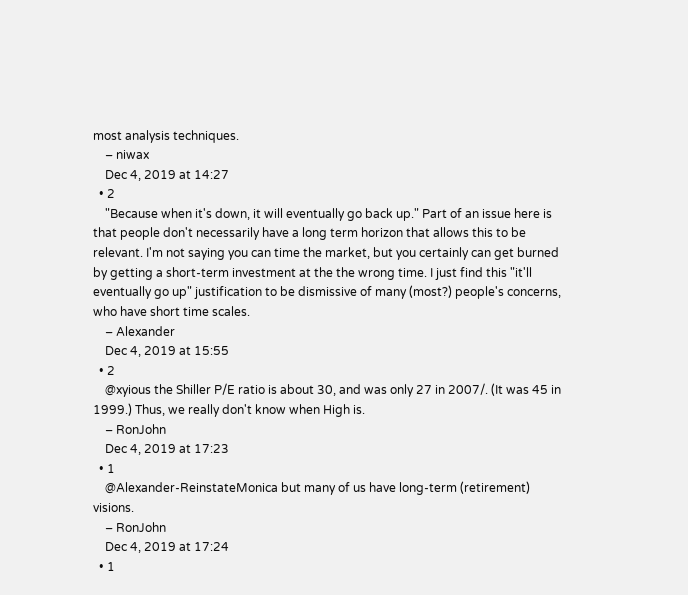most analysis techniques.
    – niwax
    Dec 4, 2019 at 14:27
  • 2
    "Because when it's down, it will eventually go back up." Part of an issue here is that people don't necessarily have a long term horizon that allows this to be relevant. I'm not saying you can time the market, but you certainly can get burned by getting a short-term investment at the the wrong time. I just find this "it'll eventually go up" justification to be dismissive of many (most?) people's concerns, who have short time scales.
    – Alexander
    Dec 4, 2019 at 15:55
  • 2
    @xyious the Shiller P/E ratio is about 30, and was only 27 in 2007/. (It was 45 in 1999.) Thus, we really don't know when High is.
    – RonJohn
    Dec 4, 2019 at 17:23
  • 1
    @Alexander-ReinstateMonica but many of us have long-term (retirement) visions.
    – RonJohn
    Dec 4, 2019 at 17:24
  • 1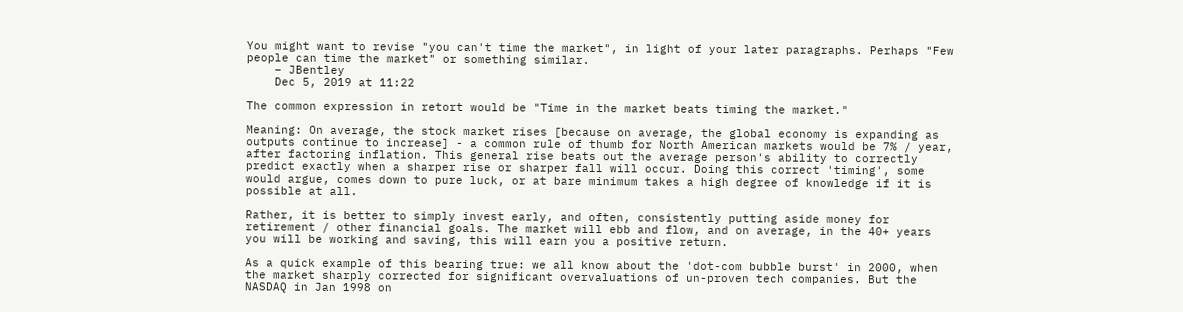You might want to revise "you can't time the market", in light of your later paragraphs. Perhaps "Few people can time the market" or something similar.
    – JBentley
    Dec 5, 2019 at 11:22

The common expression in retort would be "Time in the market beats timing the market."

Meaning: On average, the stock market rises [because on average, the global economy is expanding as outputs continue to increase] - a common rule of thumb for North American markets would be 7% / year, after factoring inflation. This general rise beats out the average person's ability to correctly predict exactly when a sharper rise or sharper fall will occur. Doing this correct 'timing', some would argue, comes down to pure luck, or at bare minimum takes a high degree of knowledge if it is possible at all.

Rather, it is better to simply invest early, and often, consistently putting aside money for retirement / other financial goals. The market will ebb and flow, and on average, in the 40+ years you will be working and saving, this will earn you a positive return.

As a quick example of this bearing true: we all know about the 'dot-com bubble burst' in 2000, when the market sharply corrected for significant overvaluations of un-proven tech companies. But the NASDAQ in Jan 1998 on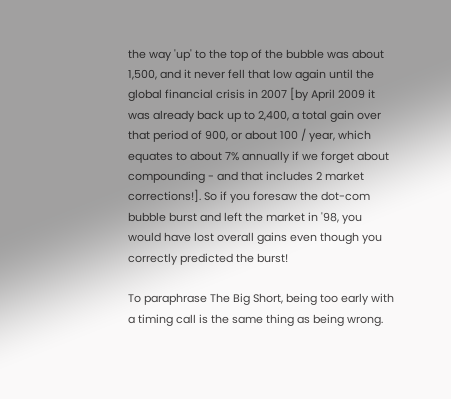the way 'up' to the top of the bubble was about 1,500, and it never fell that low again until the global financial crisis in 2007 [by April 2009 it was already back up to 2,400, a total gain over that period of 900, or about 100 / year, which equates to about 7% annually if we forget about compounding - and that includes 2 market corrections!]. So if you foresaw the dot-com bubble burst and left the market in '98, you would have lost overall gains even though you correctly predicted the burst!

To paraphrase The Big Short, being too early with a timing call is the same thing as being wrong.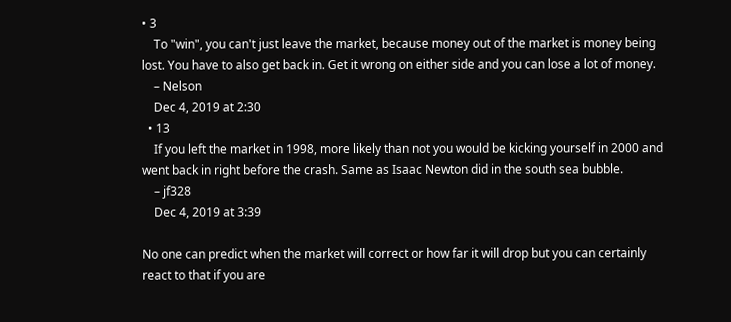• 3
    To "win", you can't just leave the market, because money out of the market is money being lost. You have to also get back in. Get it wrong on either side and you can lose a lot of money.
    – Nelson
    Dec 4, 2019 at 2:30
  • 13
    If you left the market in 1998, more likely than not you would be kicking yourself in 2000 and went back in right before the crash. Same as Isaac Newton did in the south sea bubble.
    – jf328
    Dec 4, 2019 at 3:39

No one can predict when the market will correct or how far it will drop but you can certainly react to that if you are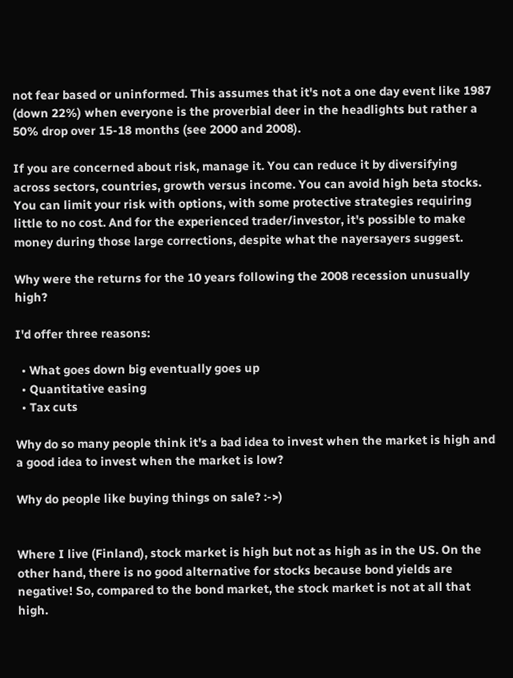not fear based or uninformed. This assumes that it's not a one day event like 1987 (down 22%) when everyone is the proverbial deer in the headlights but rather a 50% drop over 15-18 months (see 2000 and 2008).

If you are concerned about risk, manage it. You can reduce it by diversifying across sectors, countries, growth versus income. You can avoid high beta stocks. You can limit your risk with options, with some protective strategies requiring little to no cost. And for the experienced trader/investor, it's possible to make money during those large corrections, despite what the nayersayers suggest.

Why were the returns for the 10 years following the 2008 recession unusually high?

I'd offer three reasons:

  • What goes down big eventually goes up
  • Quantitative easing
  • Tax cuts

Why do so many people think it's a bad idea to invest when the market is high and a good idea to invest when the market is low?

Why do people like buying things on sale? :->)


Where I live (Finland), stock market is high but not as high as in the US. On the other hand, there is no good alternative for stocks because bond yields are negative! So, compared to the bond market, the stock market is not at all that high.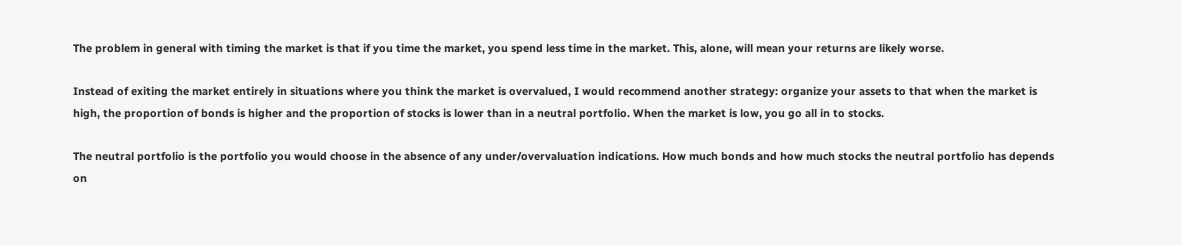The problem in general with timing the market is that if you time the market, you spend less time in the market. This, alone, will mean your returns are likely worse.

Instead of exiting the market entirely in situations where you think the market is overvalued, I would recommend another strategy: organize your assets to that when the market is high, the proportion of bonds is higher and the proportion of stocks is lower than in a neutral portfolio. When the market is low, you go all in to stocks.

The neutral portfolio is the portfolio you would choose in the absence of any under/overvaluation indications. How much bonds and how much stocks the neutral portfolio has depends on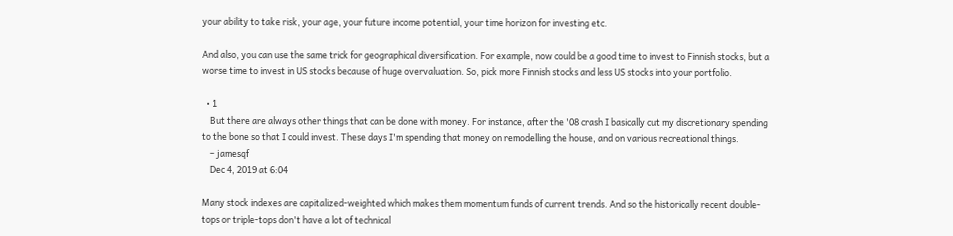your ability to take risk, your age, your future income potential, your time horizon for investing etc.

And also, you can use the same trick for geographical diversification. For example, now could be a good time to invest to Finnish stocks, but a worse time to invest in US stocks because of huge overvaluation. So, pick more Finnish stocks and less US stocks into your portfolio.

  • 1
    But there are always other things that can be done with money. For instance, after the '08 crash I basically cut my discretionary spending to the bone so that I could invest. These days I'm spending that money on remodelling the house, and on various recreational things.
    – jamesqf
    Dec 4, 2019 at 6:04

Many stock indexes are capitalized-weighted which makes them momentum funds of current trends. And so the historically recent double-tops or triple-tops don't have a lot of technical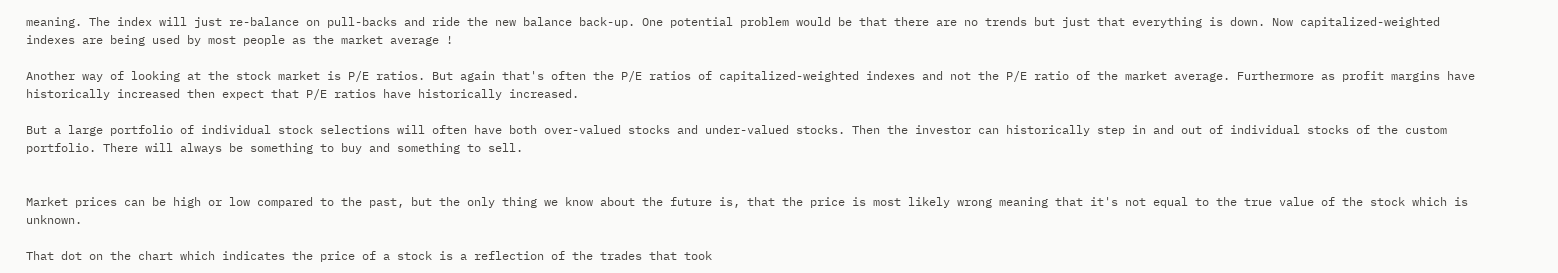meaning. The index will just re-balance on pull-backs and ride the new balance back-up. One potential problem would be that there are no trends but just that everything is down. Now capitalized-weighted indexes are being used by most people as the market average !

Another way of looking at the stock market is P/E ratios. But again that's often the P/E ratios of capitalized-weighted indexes and not the P/E ratio of the market average. Furthermore as profit margins have historically increased then expect that P/E ratios have historically increased.

But a large portfolio of individual stock selections will often have both over-valued stocks and under-valued stocks. Then the investor can historically step in and out of individual stocks of the custom portfolio. There will always be something to buy and something to sell.


Market prices can be high or low compared to the past, but the only thing we know about the future is, that the price is most likely wrong meaning that it's not equal to the true value of the stock which is unknown.

That dot on the chart which indicates the price of a stock is a reflection of the trades that took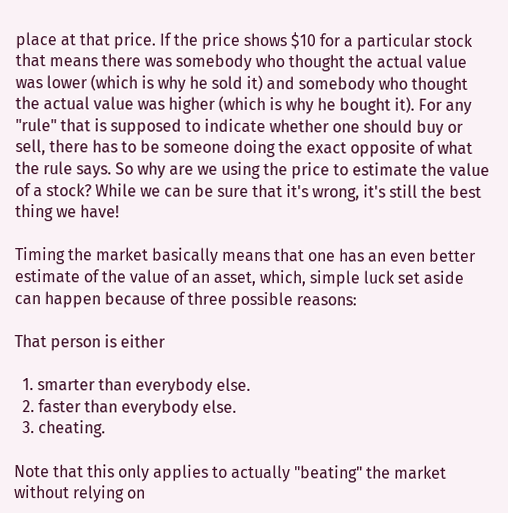place at that price. If the price shows $10 for a particular stock that means there was somebody who thought the actual value was lower (which is why he sold it) and somebody who thought the actual value was higher (which is why he bought it). For any "rule" that is supposed to indicate whether one should buy or sell, there has to be someone doing the exact opposite of what the rule says. So why are we using the price to estimate the value of a stock? While we can be sure that it's wrong, it's still the best thing we have!

Timing the market basically means that one has an even better estimate of the value of an asset, which, simple luck set aside can happen because of three possible reasons:

That person is either

  1. smarter than everybody else.
  2. faster than everybody else.
  3. cheating.

Note that this only applies to actually "beating" the market without relying on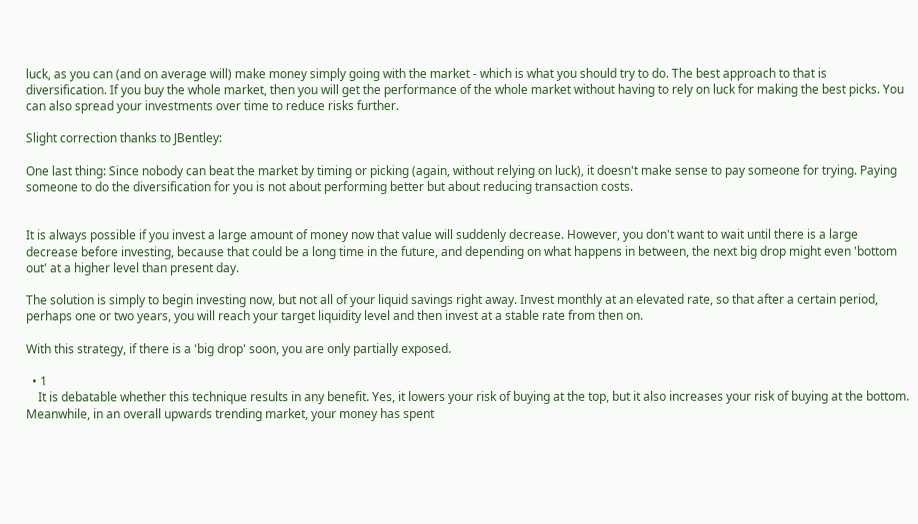luck, as you can (and on average will) make money simply going with the market - which is what you should try to do. The best approach to that is diversification. If you buy the whole market, then you will get the performance of the whole market without having to rely on luck for making the best picks. You can also spread your investments over time to reduce risks further.

Slight correction thanks to JBentley:

One last thing: Since nobody can beat the market by timing or picking (again, without relying on luck), it doesn't make sense to pay someone for trying. Paying someone to do the diversification for you is not about performing better but about reducing transaction costs.


It is always possible if you invest a large amount of money now that value will suddenly decrease. However, you don't want to wait until there is a large decrease before investing, because that could be a long time in the future, and depending on what happens in between, the next big drop might even 'bottom out' at a higher level than present day.

The solution is simply to begin investing now, but not all of your liquid savings right away. Invest monthly at an elevated rate, so that after a certain period, perhaps one or two years, you will reach your target liquidity level and then invest at a stable rate from then on.

With this strategy, if there is a 'big drop' soon, you are only partially exposed.

  • 1
    It is debatable whether this technique results in any benefit. Yes, it lowers your risk of buying at the top, but it also increases your risk of buying at the bottom. Meanwhile, in an overall upwards trending market, your money has spent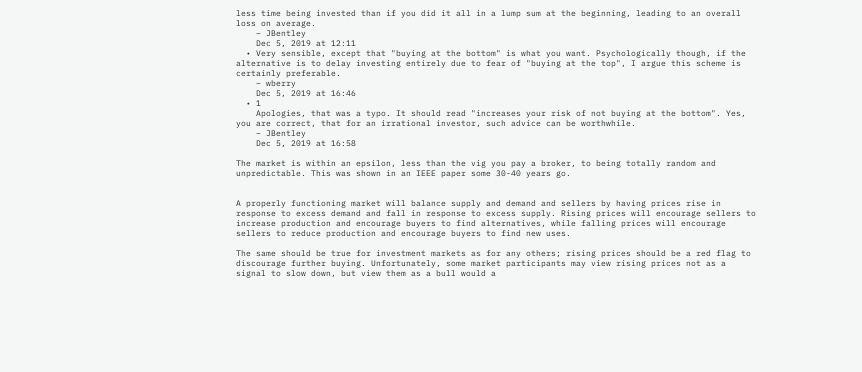less time being invested than if you did it all in a lump sum at the beginning, leading to an overall loss on average.
    – JBentley
    Dec 5, 2019 at 12:11
  • Very sensible, except that "buying at the bottom" is what you want. Psychologically though, if the alternative is to delay investing entirely due to fear of "buying at the top", I argue this scheme is certainly preferable.
    – wberry
    Dec 5, 2019 at 16:46
  • 1
    Apologies, that was a typo. It should read "increases your risk of not buying at the bottom". Yes, you are correct, that for an irrational investor, such advice can be worthwhile.
    – JBentley
    Dec 5, 2019 at 16:58

The market is within an epsilon, less than the vig you pay a broker, to being totally random and unpredictable. This was shown in an IEEE paper some 30-40 years go.


A properly functioning market will balance supply and demand and sellers by having prices rise in response to excess demand and fall in response to excess supply. Rising prices will encourage sellers to increase production and encourage buyers to find alternatives, while falling prices will encourage sellers to reduce production and encourage buyers to find new uses.

The same should be true for investment markets as for any others; rising prices should be a red flag to discourage further buying. Unfortunately, some market participants may view rising prices not as a signal to slow down, but view them as a bull would a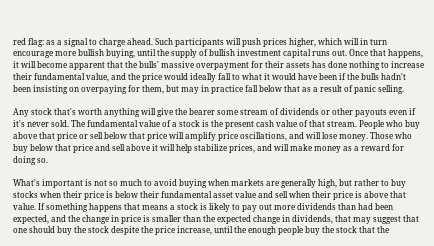red flag: as a signal to charge ahead. Such participants will push prices higher, which will in turn encourage more bullish buying, until the supply of bullish investment capital runs out. Once that happens, it will become apparent that the bulls' massive overpayment for their assets has done nothing to increase their fundamental value, and the price would ideally fall to what it would have been if the bulls hadn't been insisting on overpaying for them, but may in practice fall below that as a result of panic selling.

Any stock that's worth anything will give the bearer some stream of dividends or other payouts even if it's never sold. The fundamental value of a stock is the present cash value of that stream. People who buy above that price or sell below that price will amplify price oscillations, and will lose money. Those who buy below that price and sell above it will help stabilize prices, and will make money as a reward for doing so.

What's important is not so much to avoid buying when markets are generally high, but rather to buy stocks when their price is below their fundamental asset value and sell when their price is above that value. If something happens that means a stock is likely to pay out more dividends than had been expected, and the change in price is smaller than the expected change in dividends, that may suggest that one should buy the stock despite the price increase, until the enough people buy the stock that the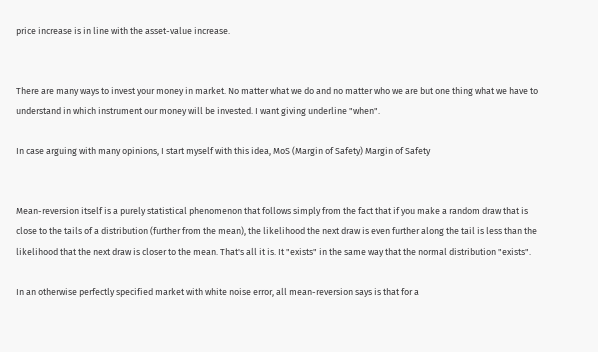price increase is in line with the asset-value increase.


There are many ways to invest your money in market. No matter what we do and no matter who we are but one thing what we have to understand in which instrument our money will be invested. I want giving underline "when".

In case arguing with many opinions, I start myself with this idea, MoS (Margin of Safety) Margin of Safety


Mean-reversion itself is a purely statistical phenomenon that follows simply from the fact that if you make a random draw that is close to the tails of a distribution (further from the mean), the likelihood the next draw is even further along the tail is less than the likelihood that the next draw is closer to the mean. That's all it is. It "exists" in the same way that the normal distribution "exists".

In an otherwise perfectly specified market with white noise error, all mean-reversion says is that for a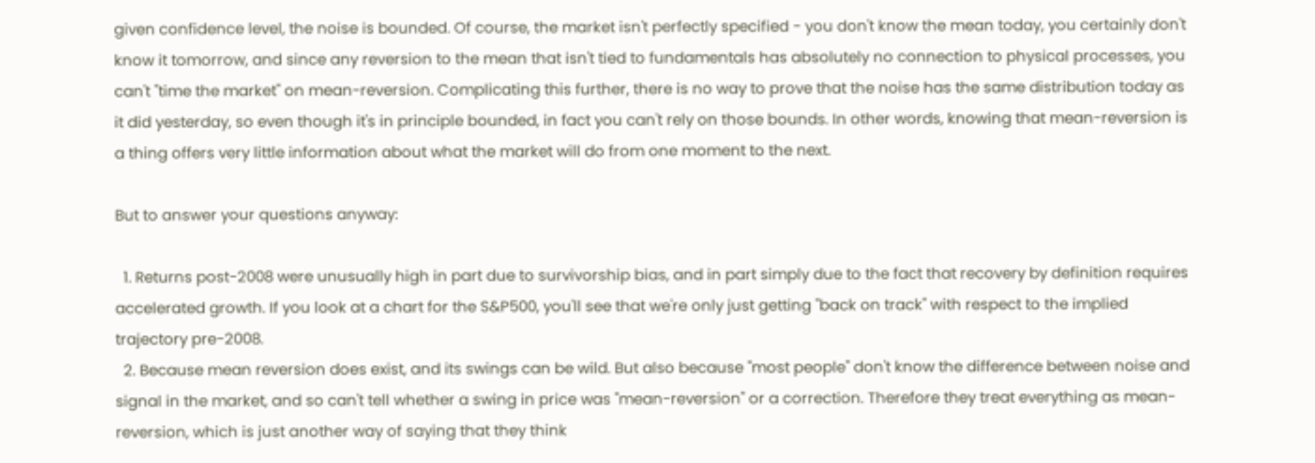given confidence level, the noise is bounded. Of course, the market isn't perfectly specified - you don't know the mean today, you certainly don't know it tomorrow, and since any reversion to the mean that isn't tied to fundamentals has absolutely no connection to physical processes, you can't "time the market" on mean-reversion. Complicating this further, there is no way to prove that the noise has the same distribution today as it did yesterday, so even though it's in principle bounded, in fact you can't rely on those bounds. In other words, knowing that mean-reversion is a thing offers very little information about what the market will do from one moment to the next.

But to answer your questions anyway:

  1. Returns post-2008 were unusually high in part due to survivorship bias, and in part simply due to the fact that recovery by definition requires accelerated growth. If you look at a chart for the S&P500, you'll see that we're only just getting "back on track" with respect to the implied trajectory pre-2008.
  2. Because mean reversion does exist, and its swings can be wild. But also because "most people" don't know the difference between noise and signal in the market, and so can't tell whether a swing in price was "mean-reversion" or a correction. Therefore they treat everything as mean-reversion, which is just another way of saying that they think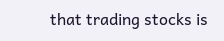that trading stocks is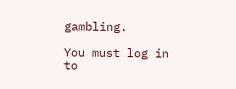gambling.

You must log in to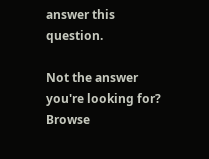answer this question.

Not the answer you're looking for? Browse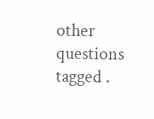other questions tagged .